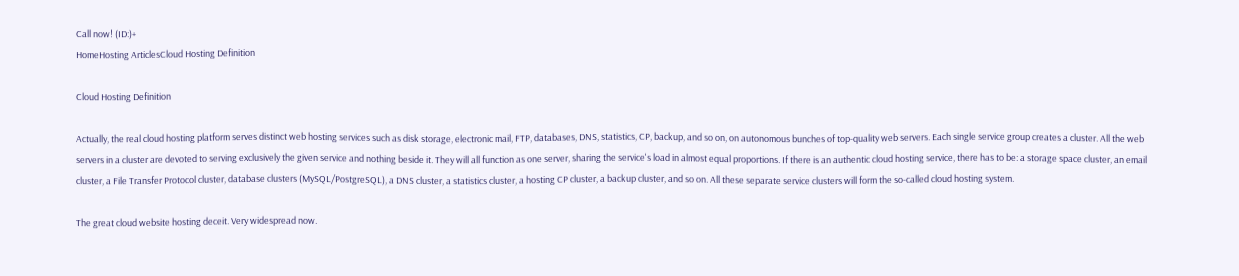Call now! (ID:)+
HomeHosting ArticlesCloud Hosting Definition

Cloud Hosting Definition

Actually, the real cloud hosting platform serves distinct web hosting services such as disk storage, electronic mail, FTP, databases, DNS, statistics, CP, backup, and so on, on autonomous bunches of top-quality web servers. Each single service group creates a cluster. All the web servers in a cluster are devoted to serving exclusively the given service and nothing beside it. They will all function as one server, sharing the service's load in almost equal proportions. If there is an authentic cloud hosting service, there has to be: a storage space cluster, an email cluster, a File Transfer Protocol cluster, database clusters (MySQL/PostgreSQL), a DNS cluster, a statistics cluster, a hosting CP cluster, a backup cluster, and so on. All these separate service clusters will form the so-called cloud hosting system.

The great cloud website hosting deceit. Very widespread now.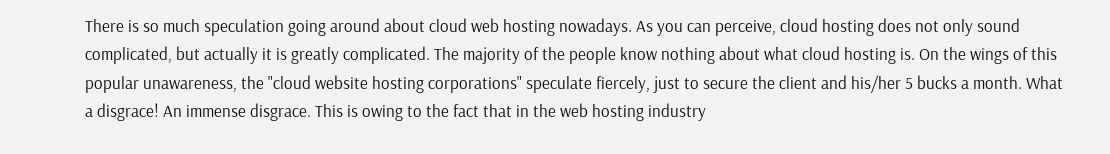There is so much speculation going around about cloud web hosting nowadays. As you can perceive, cloud hosting does not only sound complicated, but actually it is greatly complicated. The majority of the people know nothing about what cloud hosting is. On the wings of this popular unawareness, the "cloud website hosting corporations" speculate fiercely, just to secure the client and his/her 5 bucks a month. What a disgrace! An immense disgrace. This is owing to the fact that in the web hosting industry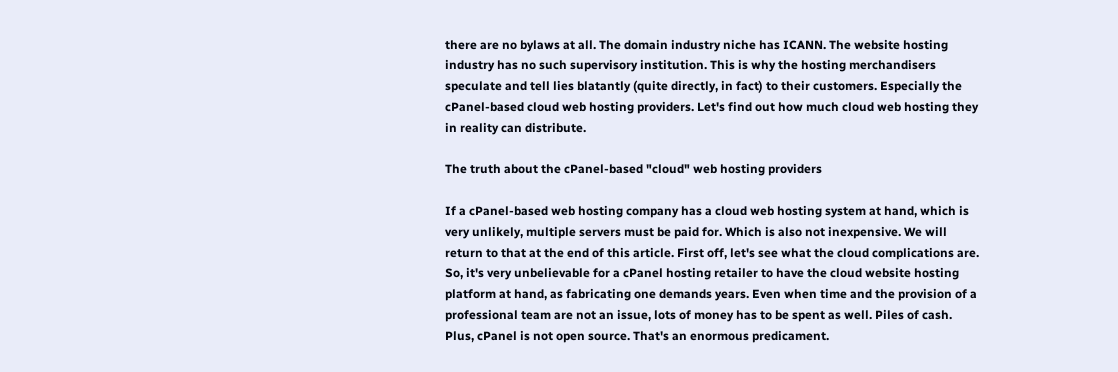there are no bylaws at all. The domain industry niche has ICANN. The website hosting industry has no such supervisory institution. This is why the hosting merchandisers speculate and tell lies blatantly (quite directly, in fact) to their customers. Especially the cPanel-based cloud web hosting providers. Let's find out how much cloud web hosting they in reality can distribute.

The truth about the cPanel-based "cloud" web hosting providers

If a cPanel-based web hosting company has a cloud web hosting system at hand, which is very unlikely, multiple servers must be paid for. Which is also not inexpensive. We will return to that at the end of this article. First off, let's see what the cloud complications are. So, it's very unbelievable for a cPanel hosting retailer to have the cloud website hosting platform at hand, as fabricating one demands years. Even when time and the provision of a professional team are not an issue, lots of money has to be spent as well. Piles of cash. Plus, cPanel is not open source. That's an enormous predicament.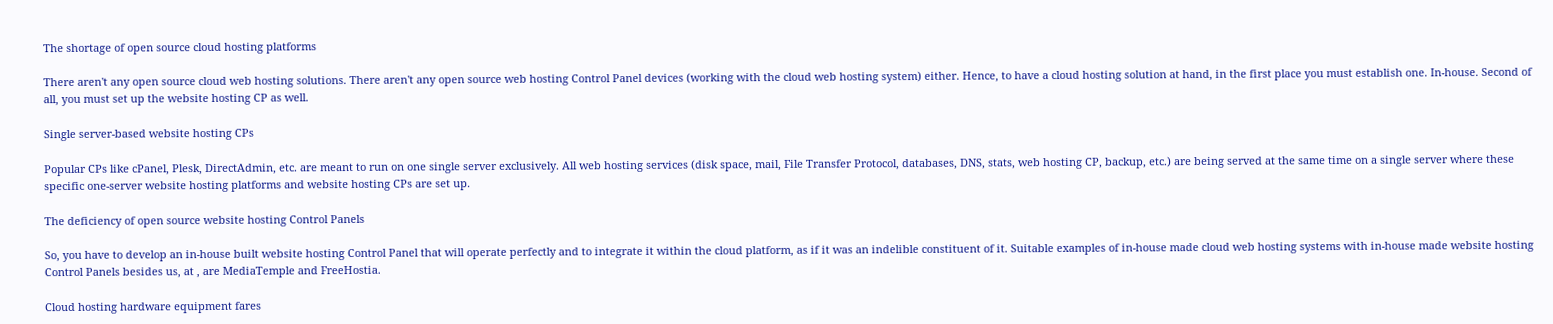The shortage of open source cloud hosting platforms

There aren't any open source cloud web hosting solutions. There aren't any open source web hosting Control Panel devices (working with the cloud web hosting system) either. Hence, to have a cloud hosting solution at hand, in the first place you must establish one. In-house. Second of all, you must set up the website hosting CP as well.

Single server-based website hosting CPs

Popular CPs like cPanel, Plesk, DirectAdmin, etc. are meant to run on one single server exclusively. All web hosting services (disk space, mail, File Transfer Protocol, databases, DNS, stats, web hosting CP, backup, etc.) are being served at the same time on a single server where these specific one-server website hosting platforms and website hosting CPs are set up.

The deficiency of open source website hosting Control Panels

So, you have to develop an in-house built website hosting Control Panel that will operate perfectly and to integrate it within the cloud platform, as if it was an indelible constituent of it. Suitable examples of in-house made cloud web hosting systems with in-house made website hosting Control Panels besides us, at , are MediaTemple and FreeHostia.

Cloud hosting hardware equipment fares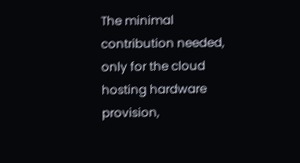The minimal contribution needed, only for the cloud hosting hardware provision,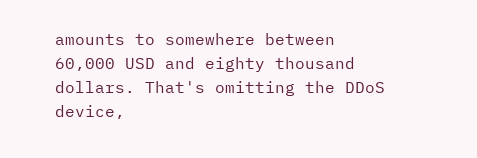amounts to somewhere between 60,000 USD and eighty thousand dollars. That's omitting the DDoS device,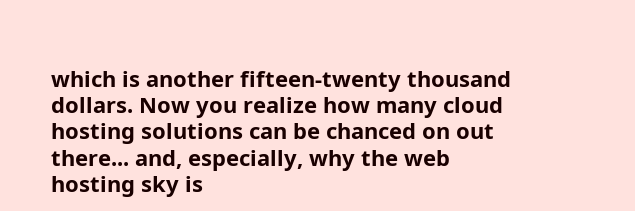which is another fifteen-twenty thousand dollars. Now you realize how many cloud hosting solutions can be chanced on out there... and, especially, why the web hosting sky is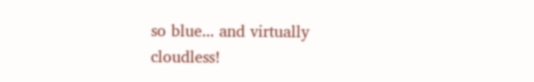so blue... and virtually cloudless!